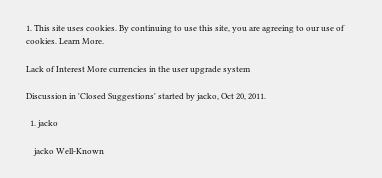1. This site uses cookies. By continuing to use this site, you are agreeing to our use of cookies. Learn More.

Lack of Interest More currencies in the user upgrade system

Discussion in 'Closed Suggestions' started by jacko, Oct 20, 2011.

  1. jacko

    jacko Well-Known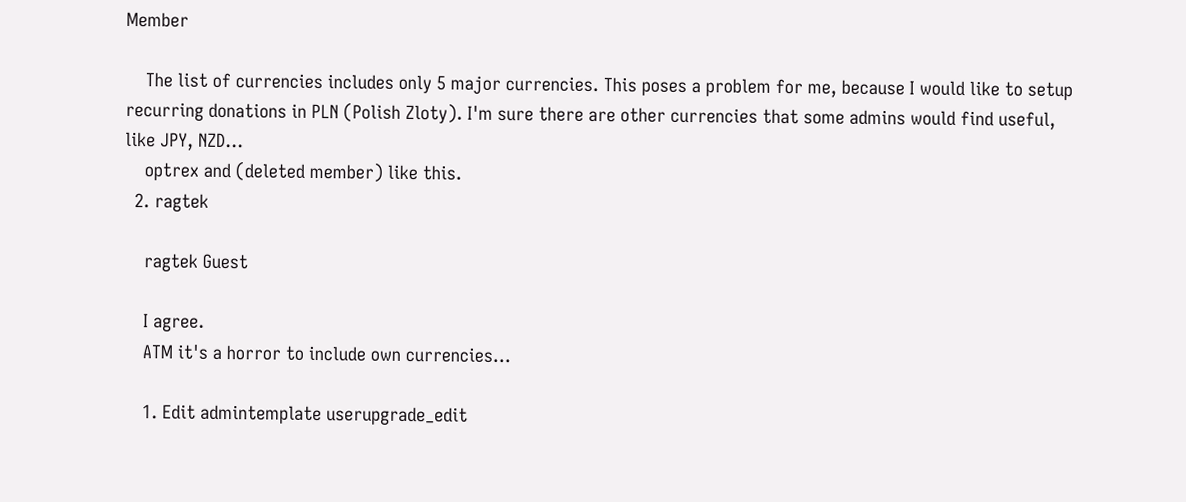Member

    The list of currencies includes only 5 major currencies. This poses a problem for me, because I would like to setup recurring donations in PLN (Polish Zloty). I'm sure there are other currencies that some admins would find useful, like JPY, NZD...
    optrex and (deleted member) like this.
  2. ragtek

    ragtek Guest

    I agree.
    ATM it's a horror to include own currencies...

    1. Edit admintemplate userupgrade_edit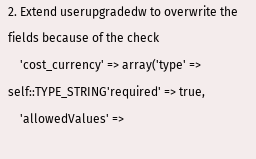2. Extend userupgradedw to overwrite the fields because of the check
    'cost_currency' => array('type' => self::TYPE_STRING'required' => true,
    'allowedValues' =>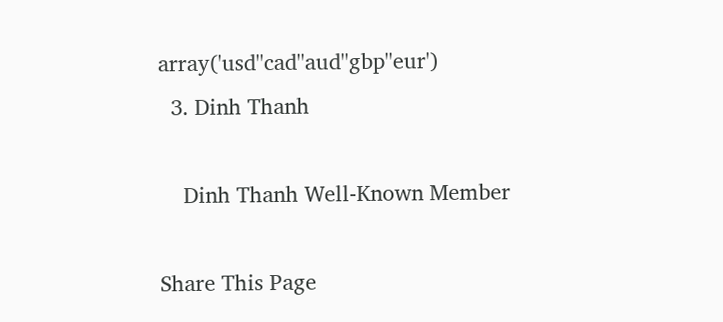array('usd''cad''aud''gbp''eur')
  3. Dinh Thanh

    Dinh Thanh Well-Known Member

Share This Page